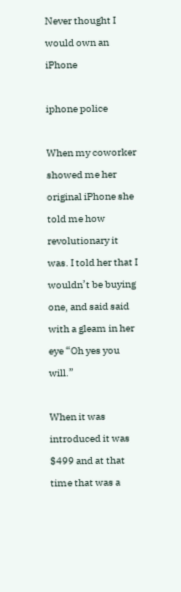Never thought I would own an iPhone

iphone police

When my coworker showed me her original iPhone she told me how revolutionary it was. I told her that I wouldn’t be buying one, and said said with a gleam in her eye “Oh yes you will.”

When it was introduced it was $499 and at that time that was a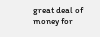great deal of money for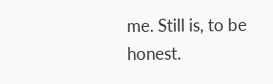me. Still is, to be honest.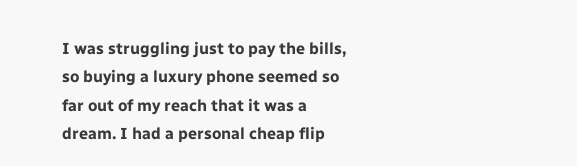I was struggling just to pay the bills, so buying a luxury phone seemed so far out of my reach that it was a dream. I had a personal cheap flip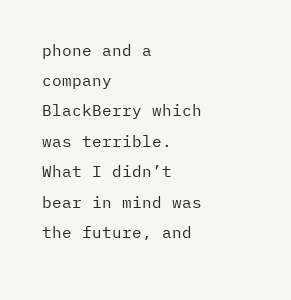phone and a company BlackBerry which was terrible.  What I didn’t bear in mind was the future, and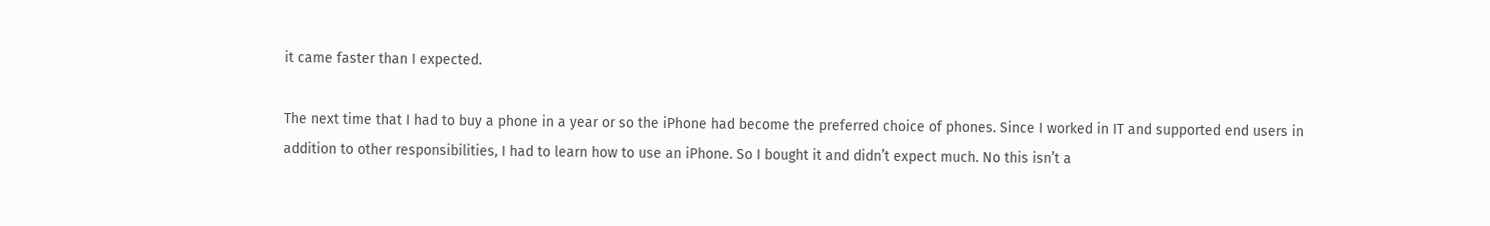it came faster than I expected.

The next time that I had to buy a phone in a year or so the iPhone had become the preferred choice of phones. Since I worked in IT and supported end users in addition to other responsibilities, I had to learn how to use an iPhone. So I bought it and didn’t expect much. No this isn’t a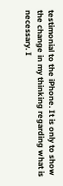testimonial to the iPhone. It is only to show the change in my thinking regarding what is necessary. I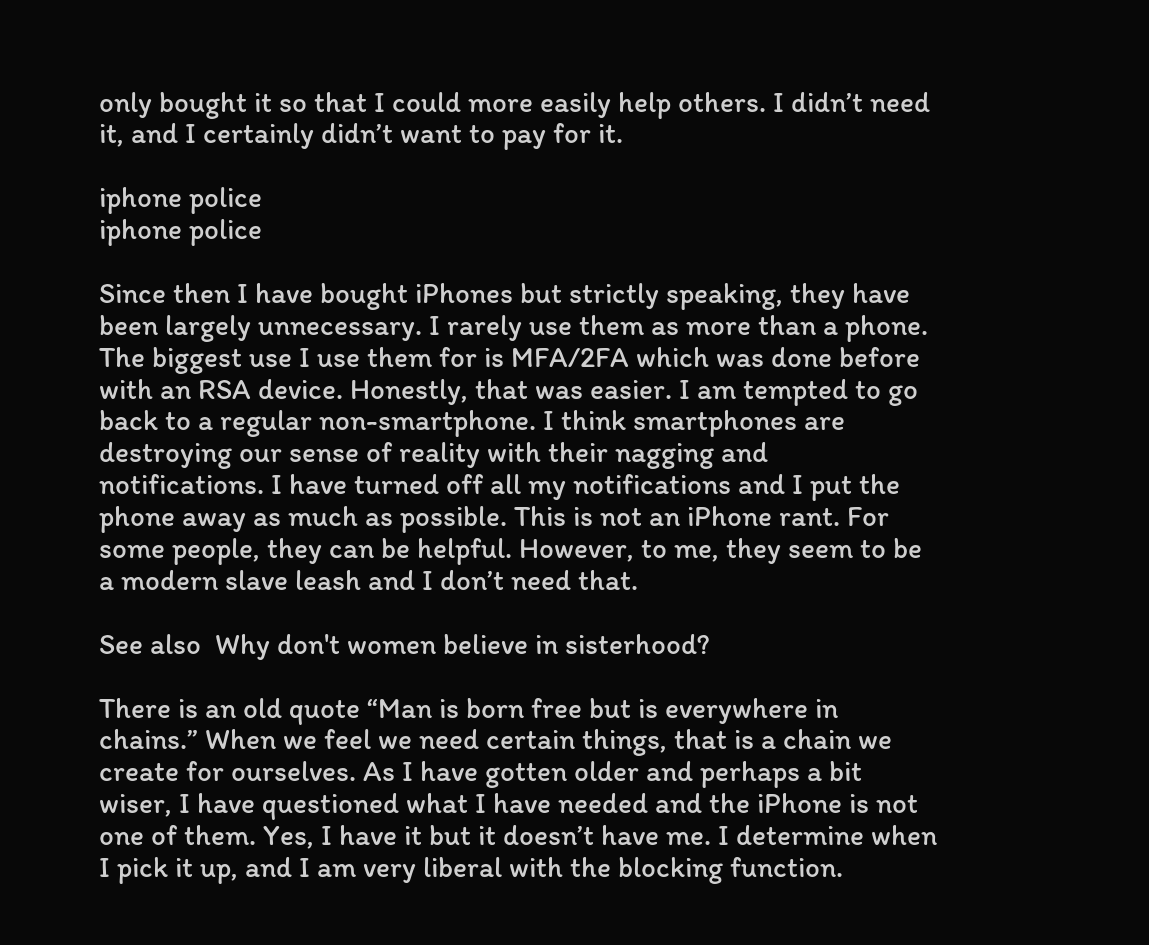only bought it so that I could more easily help others. I didn’t need it, and I certainly didn’t want to pay for it.

iphone police
iphone police

Since then I have bought iPhones but strictly speaking, they have been largely unnecessary. I rarely use them as more than a phone. The biggest use I use them for is MFA/2FA which was done before with an RSA device. Honestly, that was easier. I am tempted to go back to a regular non-smartphone. I think smartphones are destroying our sense of reality with their nagging and notifications. I have turned off all my notifications and I put the phone away as much as possible. This is not an iPhone rant. For some people, they can be helpful. However, to me, they seem to be a modern slave leash and I don’t need that.

See also  Why don't women believe in sisterhood?

There is an old quote “Man is born free but is everywhere in chains.” When we feel we need certain things, that is a chain we create for ourselves. As I have gotten older and perhaps a bit wiser, I have questioned what I have needed and the iPhone is not one of them. Yes, I have it but it doesn’t have me. I determine when I pick it up, and I am very liberal with the blocking function.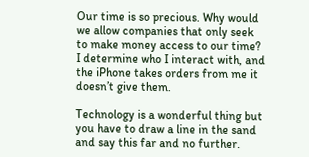Our time is so precious. Why would we allow companies that only seek to make money access to our time? I determine who I interact with, and the iPhone takes orders from me it doesn’t give them.

Technology is a wonderful thing but you have to draw a line in the sand and say this far and no further.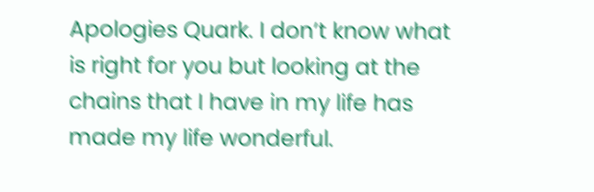Apologies Quark. I don’t know what is right for you but looking at the chains that I have in my life has made my life wonderful.